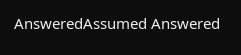AnsweredAssumed Answered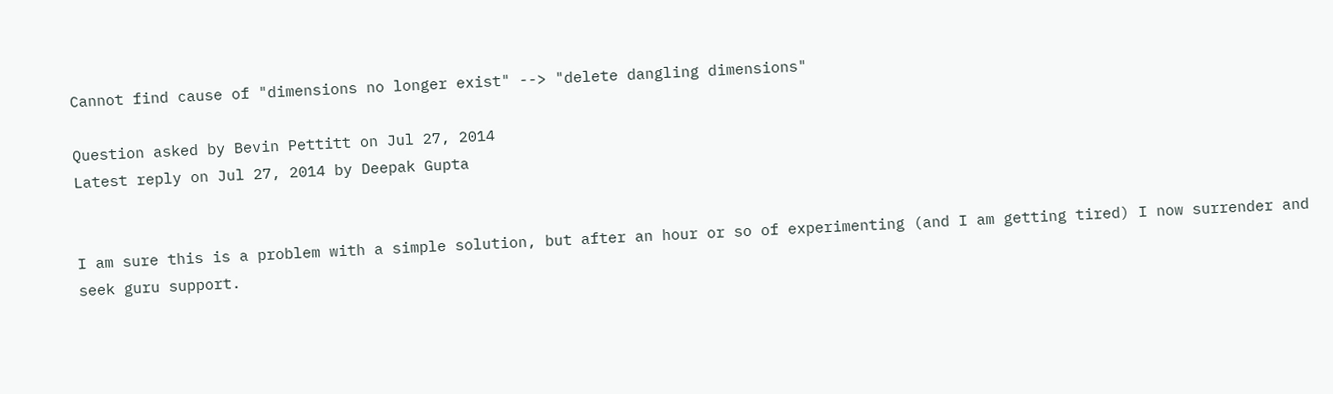Cannot find cause of "dimensions no longer exist" --> "delete dangling dimensions"

Question asked by Bevin Pettitt on Jul 27, 2014
Latest reply on Jul 27, 2014 by Deepak Gupta


I am sure this is a problem with a simple solution, but after an hour or so of experimenting (and I am getting tired) I now surrender and seek guru support.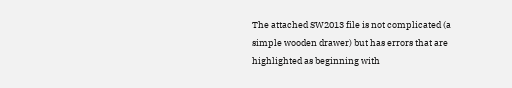The attached SW2013 file is not complicated (a simple wooden drawer) but has errors that are highlighted as beginning with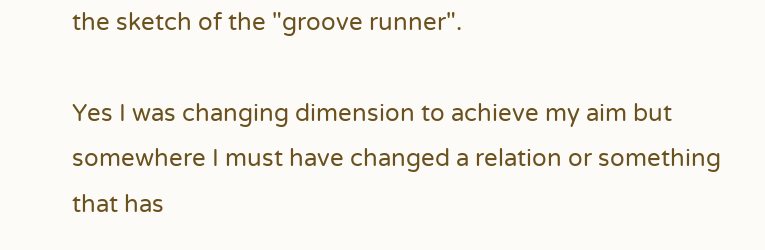the sketch of the "groove runner".

Yes I was changing dimension to achieve my aim but somewhere I must have changed a relation or something that has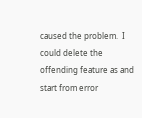caused the problem.  I could delete the offending feature as and start from error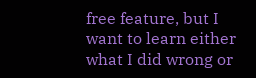free feature, but I want to learn either what I did wrong or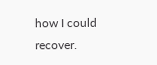how I could recover.